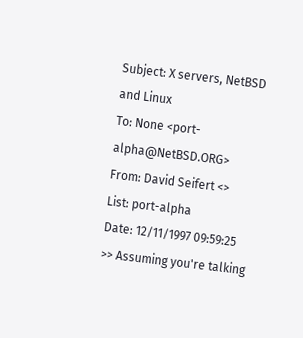Subject: X servers, NetBSD and Linux
To: None <port-alpha@NetBSD.ORG>
From: David Seifert <>
List: port-alpha
Date: 12/11/1997 09:59:25
>> Assuming you're talking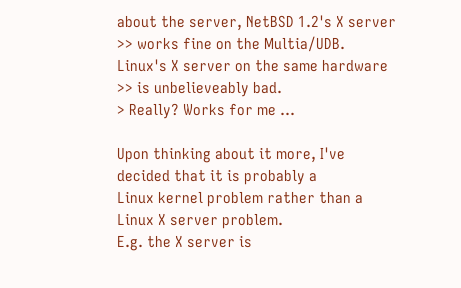about the server, NetBSD 1.2's X server
>> works fine on the Multia/UDB.  Linux's X server on the same hardware
>> is unbelieveably bad.
> Really? Works for me ...

Upon thinking about it more, I've decided that it is probably a
Linux kernel problem rather than a Linux X server problem.
E.g. the X server is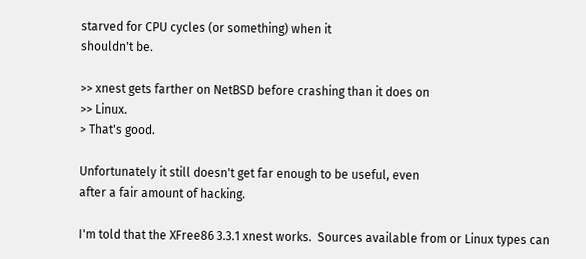starved for CPU cycles (or something) when it
shouldn't be.

>> xnest gets farther on NetBSD before crashing than it does on
>> Linux.
> That's good.

Unfortunately it still doesn't get far enough to be useful, even
after a fair amount of hacking.

I'm told that the XFree86 3.3.1 xnest works.  Sources available from or Linux types can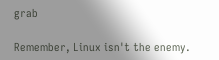grab

Remember, Linux isn't the enemy.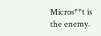Micros**t is the enemy.